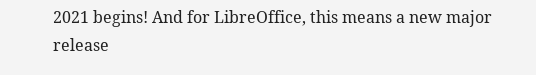2021 begins! And for LibreOffice, this means a new major release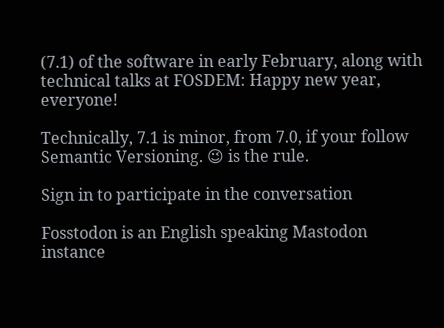(7.1) of the software in early February, along with technical talks at FOSDEM: Happy new year, everyone!

Technically, 7.1 is minor, from 7.0, if your follow Semantic Versioning. 😉 is the rule.

Sign in to participate in the conversation

Fosstodon is an English speaking Mastodon instance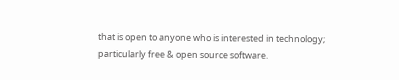that is open to anyone who is interested in technology; particularly free & open source software.